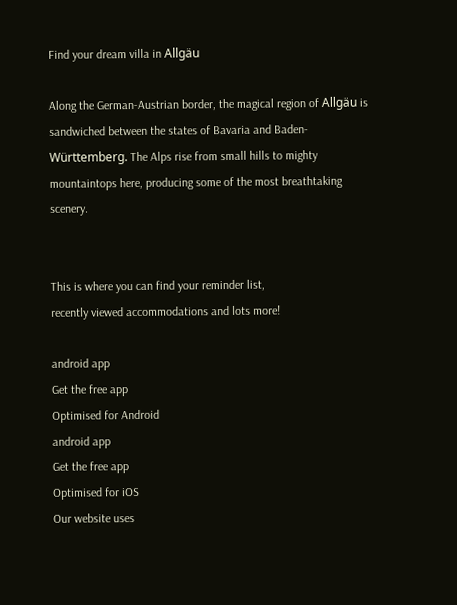Find your dream villa in Allgäu

Along the German-Austrian border, the magical region of Allgäu is sandwiched between the states of Bavaria and Baden-Württemberg. The Alps rise from small hills to mighty mountaintops here, producing some of the most breathtaking scenery.


This is where you can find your reminder list,
recently viewed accommodations and lots more!

android app
Get the free app
Optimised for Android
android app
Get the free app
Optimised for iOS
Our website uses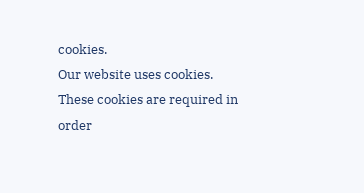cookies.
Our website uses cookies. These cookies are required in order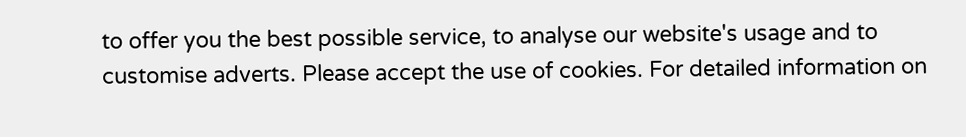to offer you the best possible service, to analyse our website's usage and to customise adverts. Please accept the use of cookies. For detailed information on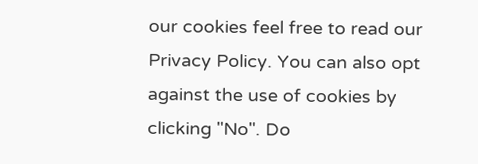our cookies feel free to read our Privacy Policy. You can also opt against the use of cookies by clicking "No". Do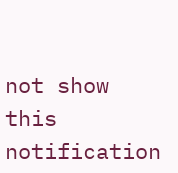not show this notification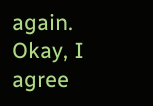again.
Okay, I agree